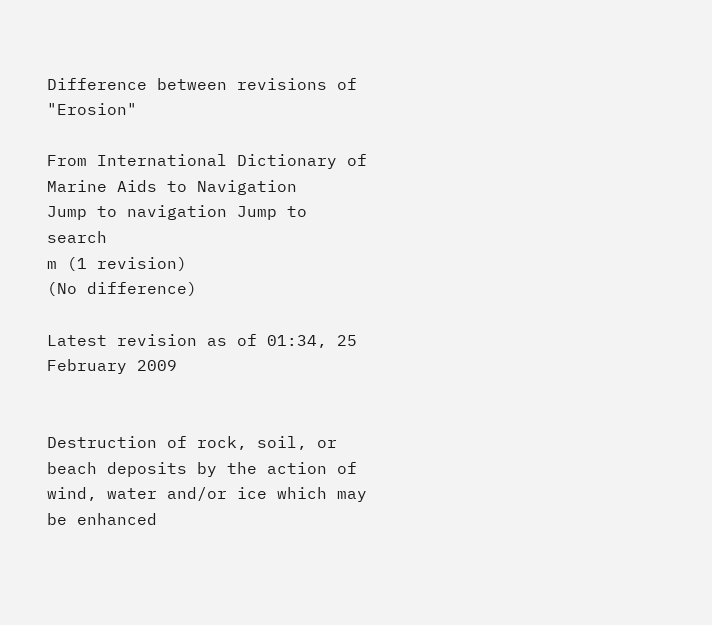Difference between revisions of "Erosion"

From International Dictionary of Marine Aids to Navigation
Jump to navigation Jump to search
m (1 revision)
(No difference)

Latest revision as of 01:34, 25 February 2009


Destruction of rock, soil, or beach deposits by the action of wind, water and/or ice which may be enhanced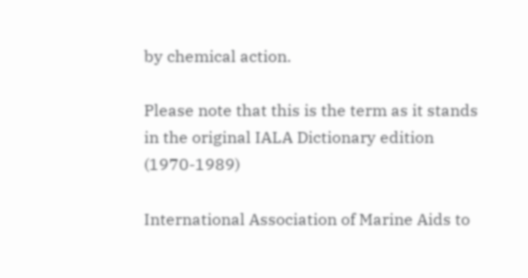by chemical action.

Please note that this is the term as it stands in the original IALA Dictionary edition (1970-1989)

International Association of Marine Aids to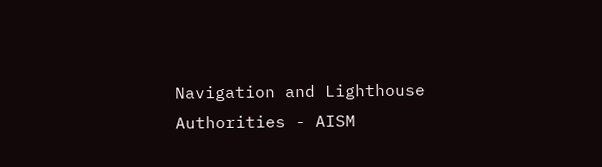Navigation and Lighthouse Authorities - AISM